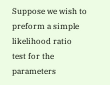Suppose we wish to preform a simple likelihood ratio test for the parameters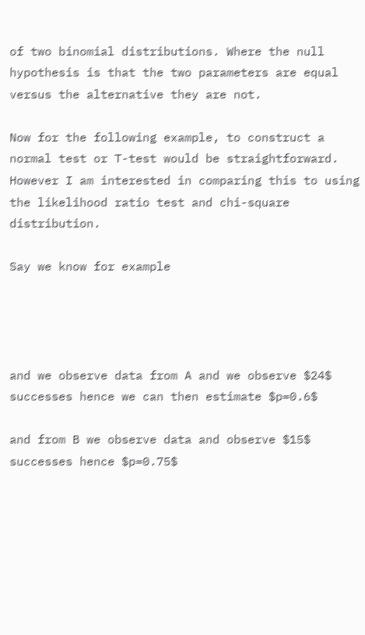of two binomial distributions. Where the null hypothesis is that the two parameters are equal versus the alternative they are not.

Now for the following example, to construct a normal test or T-test would be straightforward. However I am interested in comparing this to using the likelihood ratio test and chi-square distribution.

Say we know for example




and we observe data from A and we observe $24$ successes hence we can then estimate $p=0.6$

and from B we observe data and observe $15$ successes hence $p=0.75$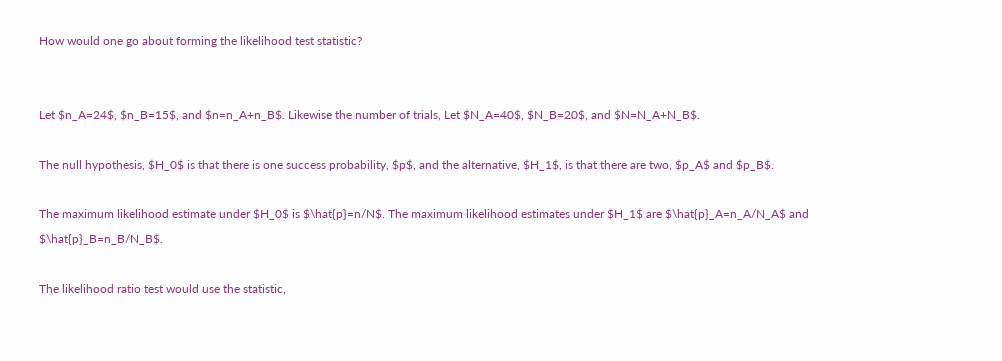How would one go about forming the likelihood test statistic?


Let $n_A=24$, $n_B=15$, and $n=n_A+n_B$. Likewise the number of trials, Let $N_A=40$, $N_B=20$, and $N=N_A+N_B$.

The null hypothesis, $H_0$ is that there is one success probability, $p$, and the alternative, $H_1$, is that there are two, $p_A$ and $p_B$.

The maximum likelihood estimate under $H_0$ is $\hat{p}=n/N$. The maximum likelihood estimates under $H_1$ are $\hat{p}_A=n_A/N_A$ and $\hat{p}_B=n_B/N_B$.

The likelihood ratio test would use the statistic,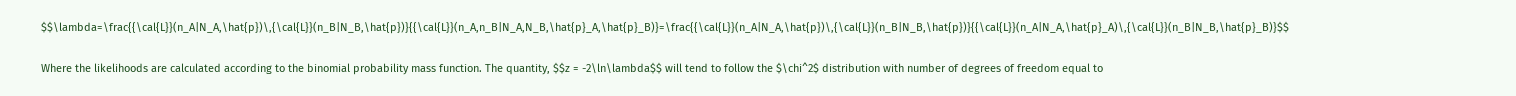$$\lambda=\frac{{\cal{L}}(n_A|N_A,\hat{p})\,{\cal{L}}(n_B|N_B,\hat{p})}{{\cal{L}}(n_A,n_B|N_A,N_B,\hat{p}_A,\hat{p}_B)}=\frac{{\cal{L}}(n_A|N_A,\hat{p})\,{\cal{L}}(n_B|N_B,\hat{p})}{{\cal{L}}(n_A|N_A,\hat{p}_A)\,{\cal{L}}(n_B|N_B,\hat{p}_B)}$$

Where the likelihoods are calculated according to the binomial probability mass function. The quantity, $$z = -2\ln\lambda$$ will tend to follow the $\chi^2$ distribution with number of degrees of freedom equal to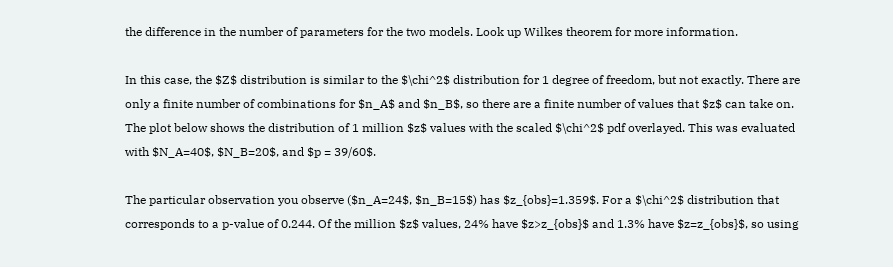the difference in the number of parameters for the two models. Look up Wilkes theorem for more information.

In this case, the $Z$ distribution is similar to the $\chi^2$ distribution for 1 degree of freedom, but not exactly. There are only a finite number of combinations for $n_A$ and $n_B$, so there are a finite number of values that $z$ can take on. The plot below shows the distribution of 1 million $z$ values with the scaled $\chi^2$ pdf overlayed. This was evaluated with $N_A=40$, $N_B=20$, and $p = 39/60$.

The particular observation you observe ($n_A=24$, $n_B=15$) has $z_{obs}=1.359$. For a $\chi^2$ distribution that corresponds to a p-value of 0.244. Of the million $z$ values, 24% have $z>z_{obs}$ and 1.3% have $z=z_{obs}$, so using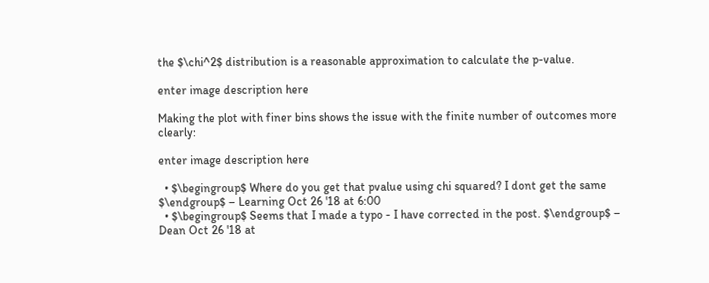the $\chi^2$ distribution is a reasonable approximation to calculate the p-value.

enter image description here

Making the plot with finer bins shows the issue with the finite number of outcomes more clearly:

enter image description here

  • $\begingroup$ Where do you get that pvalue using chi squared? I dont get the same $\endgroup$ – Learning Oct 26 '18 at 6:00
  • $\begingroup$ Seems that I made a typo - I have corrected in the post. $\endgroup$ – Dean Oct 26 '18 at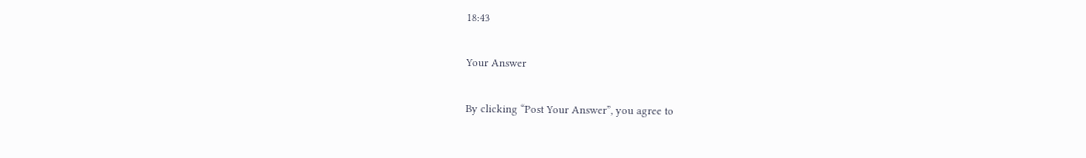18:43

Your Answer

By clicking “Post Your Answer”, you agree to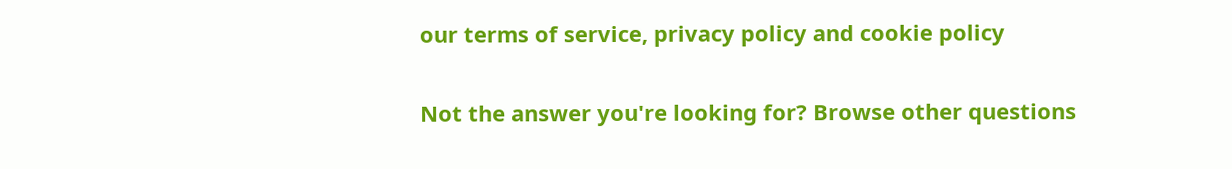our terms of service, privacy policy and cookie policy

Not the answer you're looking for? Browse other questions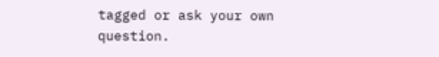tagged or ask your own question.